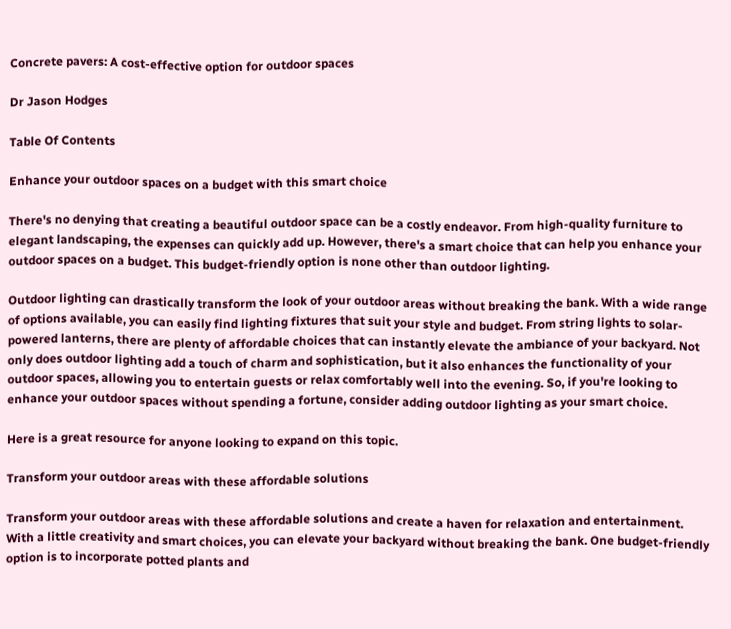Concrete pavers: A cost-effective option for outdoor spaces

Dr Jason Hodges

Table Of Contents

Enhance your outdoor spaces on a budget with this smart choice

There's no denying that creating a beautiful outdoor space can be a costly endeavor. From high-quality furniture to elegant landscaping, the expenses can quickly add up. However, there's a smart choice that can help you enhance your outdoor spaces on a budget. This budget-friendly option is none other than outdoor lighting.

Outdoor lighting can drastically transform the look of your outdoor areas without breaking the bank. With a wide range of options available, you can easily find lighting fixtures that suit your style and budget. From string lights to solar-powered lanterns, there are plenty of affordable choices that can instantly elevate the ambiance of your backyard. Not only does outdoor lighting add a touch of charm and sophistication, but it also enhances the functionality of your outdoor spaces, allowing you to entertain guests or relax comfortably well into the evening. So, if you're looking to enhance your outdoor spaces without spending a fortune, consider adding outdoor lighting as your smart choice.

Here is a great resource for anyone looking to expand on this topic.

Transform your outdoor areas with these affordable solutions

Transform your outdoor areas with these affordable solutions and create a haven for relaxation and entertainment. With a little creativity and smart choices, you can elevate your backyard without breaking the bank. One budget-friendly option is to incorporate potted plants and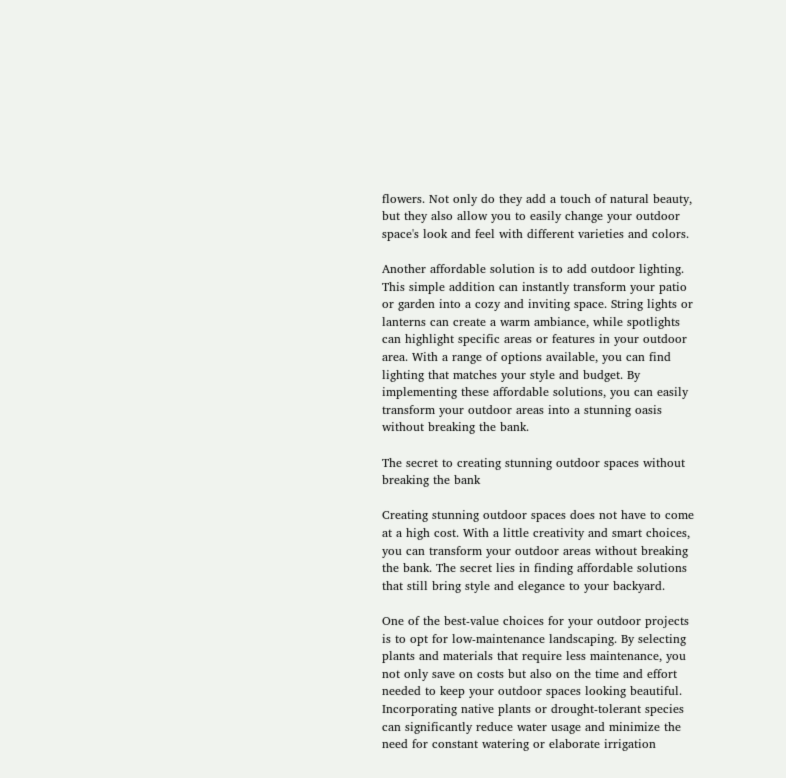flowers. Not only do they add a touch of natural beauty, but they also allow you to easily change your outdoor space's look and feel with different varieties and colors.

Another affordable solution is to add outdoor lighting. This simple addition can instantly transform your patio or garden into a cozy and inviting space. String lights or lanterns can create a warm ambiance, while spotlights can highlight specific areas or features in your outdoor area. With a range of options available, you can find lighting that matches your style and budget. By implementing these affordable solutions, you can easily transform your outdoor areas into a stunning oasis without breaking the bank.

The secret to creating stunning outdoor spaces without breaking the bank

Creating stunning outdoor spaces does not have to come at a high cost. With a little creativity and smart choices, you can transform your outdoor areas without breaking the bank. The secret lies in finding affordable solutions that still bring style and elegance to your backyard.

One of the best-value choices for your outdoor projects is to opt for low-maintenance landscaping. By selecting plants and materials that require less maintenance, you not only save on costs but also on the time and effort needed to keep your outdoor spaces looking beautiful. Incorporating native plants or drought-tolerant species can significantly reduce water usage and minimize the need for constant watering or elaborate irrigation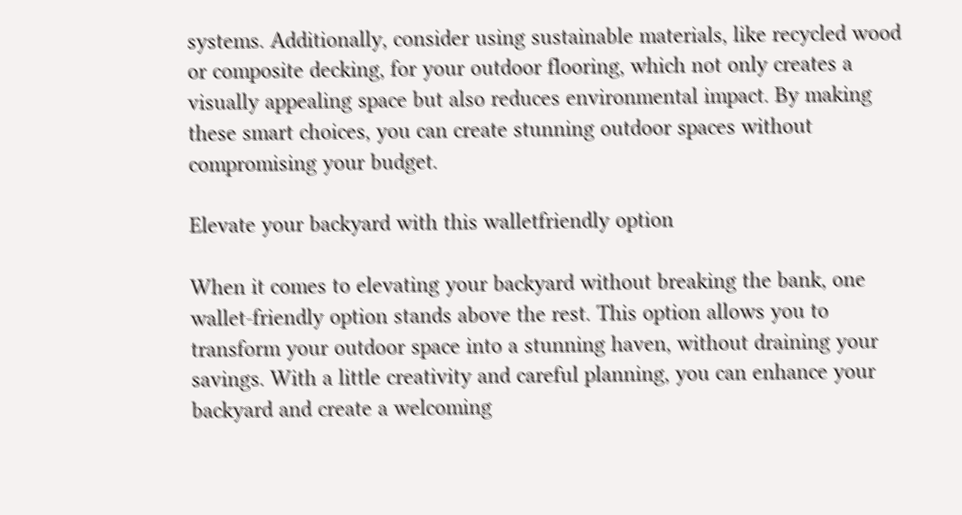systems. Additionally, consider using sustainable materials, like recycled wood or composite decking, for your outdoor flooring, which not only creates a visually appealing space but also reduces environmental impact. By making these smart choices, you can create stunning outdoor spaces without compromising your budget.

Elevate your backyard with this walletfriendly option

When it comes to elevating your backyard without breaking the bank, one wallet-friendly option stands above the rest. This option allows you to transform your outdoor space into a stunning haven, without draining your savings. With a little creativity and careful planning, you can enhance your backyard and create a welcoming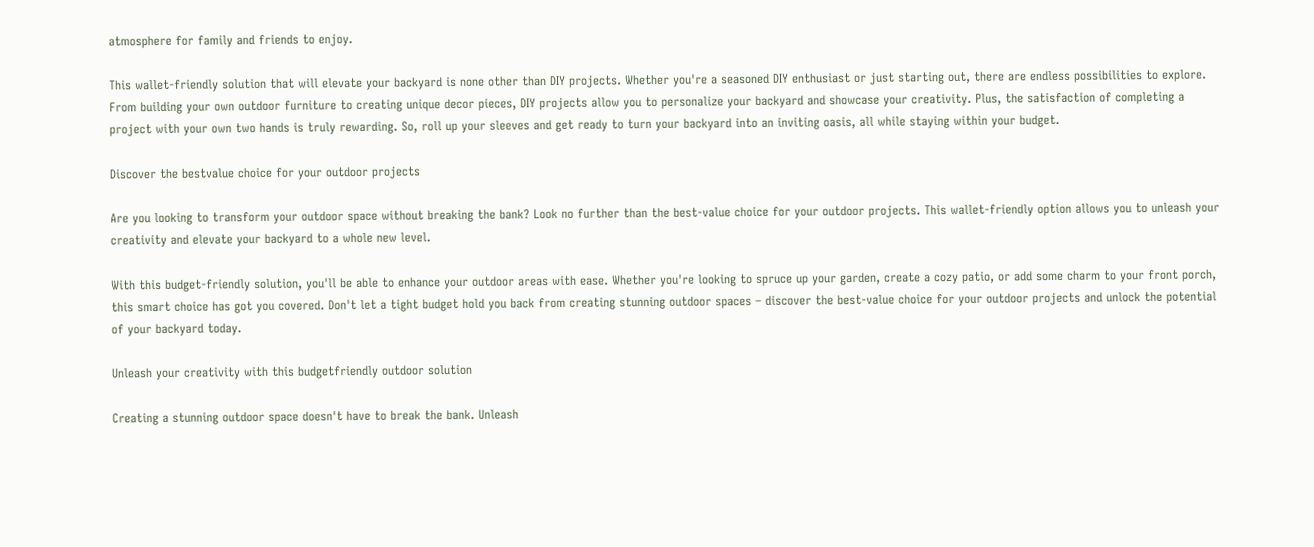atmosphere for family and friends to enjoy.

This wallet-friendly solution that will elevate your backyard is none other than DIY projects. Whether you're a seasoned DIY enthusiast or just starting out, there are endless possibilities to explore. From building your own outdoor furniture to creating unique decor pieces, DIY projects allow you to personalize your backyard and showcase your creativity. Plus, the satisfaction of completing a project with your own two hands is truly rewarding. So, roll up your sleeves and get ready to turn your backyard into an inviting oasis, all while staying within your budget.

Discover the bestvalue choice for your outdoor projects

Are you looking to transform your outdoor space without breaking the bank? Look no further than the best-value choice for your outdoor projects. This wallet-friendly option allows you to unleash your creativity and elevate your backyard to a whole new level.

With this budget-friendly solution, you'll be able to enhance your outdoor areas with ease. Whether you're looking to spruce up your garden, create a cozy patio, or add some charm to your front porch, this smart choice has got you covered. Don't let a tight budget hold you back from creating stunning outdoor spaces – discover the best-value choice for your outdoor projects and unlock the potential of your backyard today.

Unleash your creativity with this budgetfriendly outdoor solution

Creating a stunning outdoor space doesn't have to break the bank. Unleash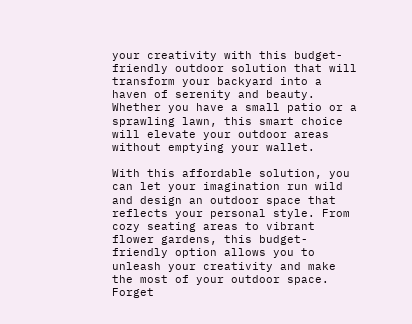your creativity with this budget-friendly outdoor solution that will transform your backyard into a haven of serenity and beauty. Whether you have a small patio or a sprawling lawn, this smart choice will elevate your outdoor areas without emptying your wallet.

With this affordable solution, you can let your imagination run wild and design an outdoor space that reflects your personal style. From cozy seating areas to vibrant flower gardens, this budget-friendly option allows you to unleash your creativity and make the most of your outdoor space. Forget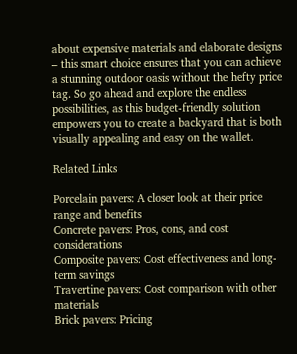about expensive materials and elaborate designs – this smart choice ensures that you can achieve a stunning outdoor oasis without the hefty price tag. So go ahead and explore the endless possibilities, as this budget-friendly solution empowers you to create a backyard that is both visually appealing and easy on the wallet.

Related Links

Porcelain pavers: A closer look at their price range and benefits
Concrete pavers: Pros, cons, and cost considerations
Composite pavers: Cost effectiveness and long-term savings
Travertine pavers: Cost comparison with other materials
Brick pavers: Pricing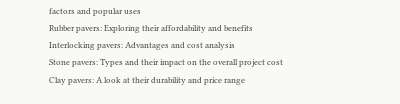factors and popular uses
Rubber pavers: Exploring their affordability and benefits
Interlocking pavers: Advantages and cost analysis
Stone pavers: Types and their impact on the overall project cost
Clay pavers: A look at their durability and price range